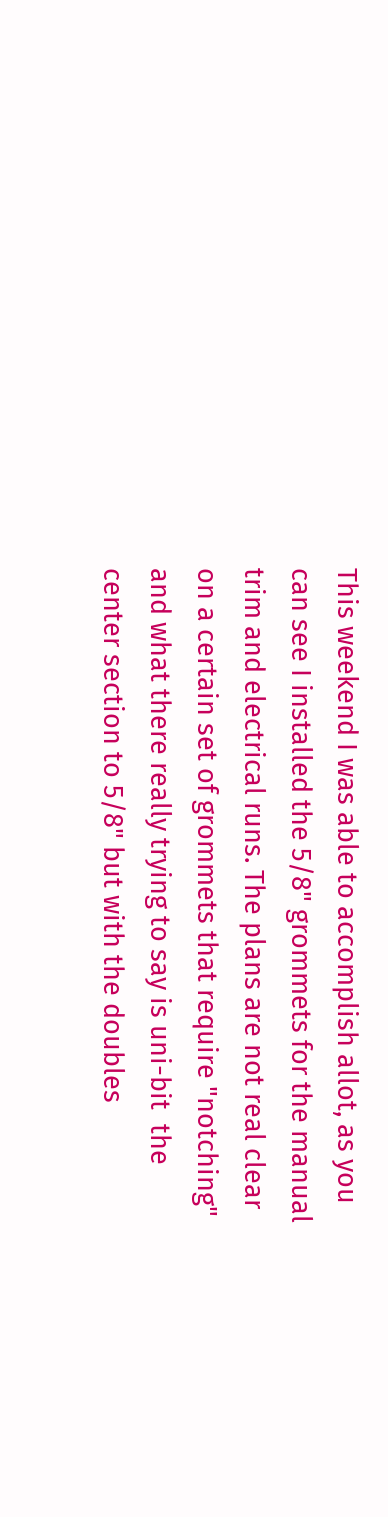This weekend I was able to accomplish allot, as you can see I installed the 5/8" grommets for the manual trim and electrical runs. The plans are not real clear on a certain set of grommets that require "notching"  and what there really trying to say is uni-bit  the center section to 5/8" but with the doubles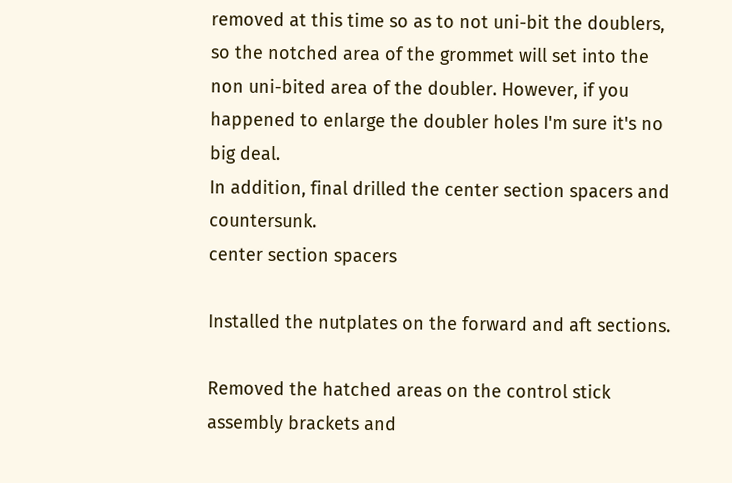removed at this time so as to not uni-bit the doublers, so the notched area of the grommet will set into the non uni-bited area of the doubler. However, if you happened to enlarge the doubler holes I'm sure it's no big deal.
In addition, final drilled the center section spacers and countersunk.
center section spacers

Installed the nutplates on the forward and aft sections.

Removed the hatched areas on the control stick assembly brackets and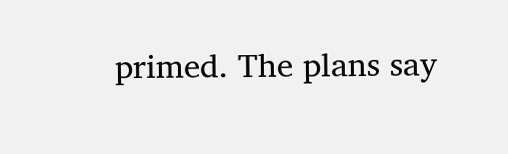primed. The plans say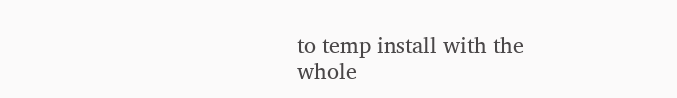to temp install with the whole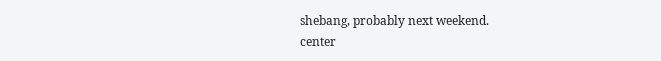shebang, probably next weekend.
center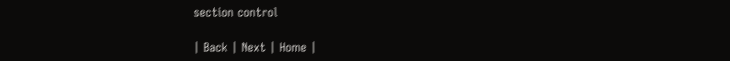section control

| Back | Next | Home |